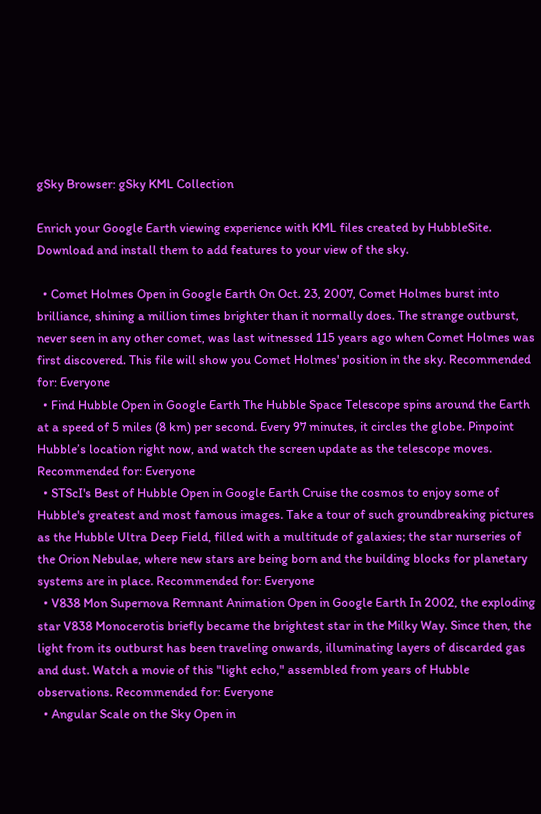gSky Browser: gSky KML Collection

Enrich your Google Earth viewing experience with KML files created by HubbleSite. Download and install them to add features to your view of the sky.

  • Comet Holmes Open in Google Earth On Oct. 23, 2007, Comet Holmes burst into brilliance, shining a million times brighter than it normally does. The strange outburst, never seen in any other comet, was last witnessed 115 years ago when Comet Holmes was first discovered. This file will show you Comet Holmes' position in the sky. Recommended for: Everyone
  • Find Hubble Open in Google Earth The Hubble Space Telescope spins around the Earth at a speed of 5 miles (8 km) per second. Every 97 minutes, it circles the globe. Pinpoint Hubble’s location right now, and watch the screen update as the telescope moves. Recommended for: Everyone
  • STScI's Best of Hubble Open in Google Earth Cruise the cosmos to enjoy some of Hubble's greatest and most famous images. Take a tour of such groundbreaking pictures as the Hubble Ultra Deep Field, filled with a multitude of galaxies; the star nurseries of the Orion Nebulae, where new stars are being born and the building blocks for planetary systems are in place. Recommended for: Everyone
  • V838 Mon Supernova Remnant Animation Open in Google Earth In 2002, the exploding star V838 Monocerotis briefly became the brightest star in the Milky Way. Since then, the light from its outburst has been traveling onwards, illuminating layers of discarded gas and dust. Watch a movie of this "light echo," assembled from years of Hubble observations. Recommended for: Everyone
  • Angular Scale on the Sky Open in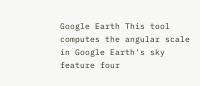Google Earth This tool computes the angular scale in Google Earth's sky feature four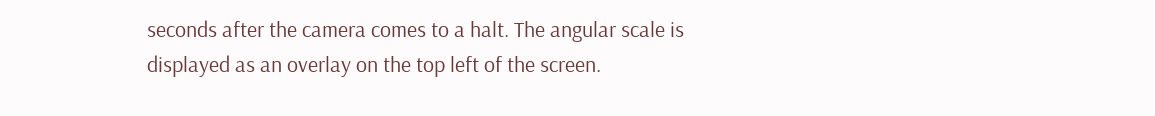seconds after the camera comes to a halt. The angular scale is displayed as an overlay on the top left of the screen.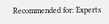Recommended for: Experts